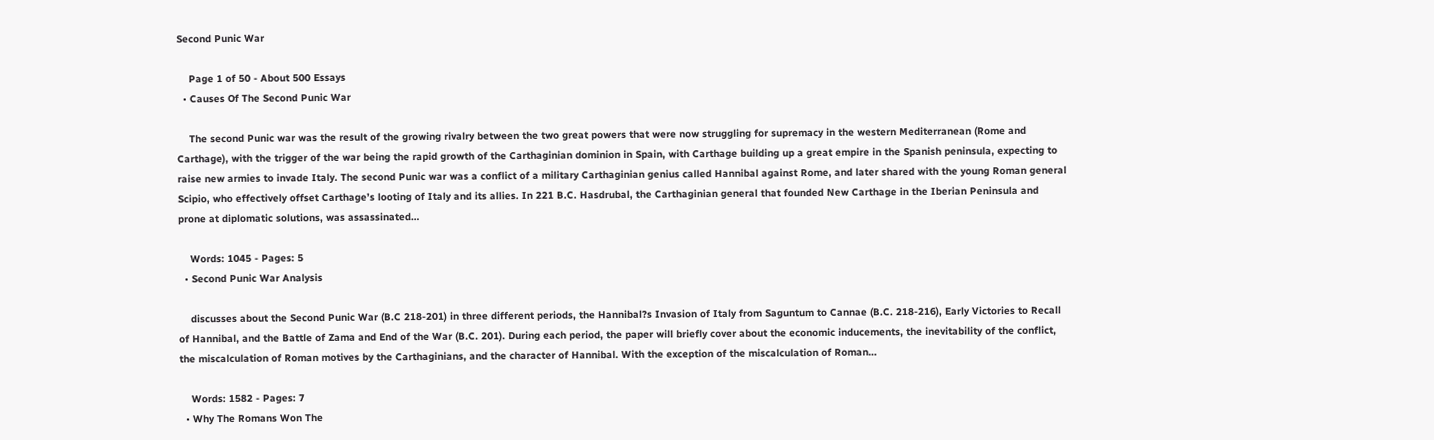Second Punic War

    Page 1 of 50 - About 500 Essays
  • Causes Of The Second Punic War

    The second Punic war was the result of the growing rivalry between the two great powers that were now struggling for supremacy in the western Mediterranean (Rome and Carthage), with the trigger of the war being the rapid growth of the Carthaginian dominion in Spain, with Carthage building up a great empire in the Spanish peninsula, expecting to raise new armies to invade Italy. The second Punic war was a conflict of a military Carthaginian genius called Hannibal against Rome, and later shared with the young Roman general Scipio, who effectively offset Carthage’s looting of Italy and its allies. In 221 B.C. Hasdrubal, the Carthaginian general that founded New Carthage in the Iberian Peninsula and prone at diplomatic solutions, was assassinated…

    Words: 1045 - Pages: 5
  • Second Punic War Analysis

    discusses about the Second Punic War (B.C 218-201) in three different periods, the Hannibal?s Invasion of Italy from Saguntum to Cannae (B.C. 218-216), Early Victories to Recall of Hannibal, and the Battle of Zama and End of the War (B.C. 201). During each period, the paper will briefly cover about the economic inducements, the inevitability of the conflict, the miscalculation of Roman motives by the Carthaginians, and the character of Hannibal. With the exception of the miscalculation of Roman…

    Words: 1582 - Pages: 7
  • Why The Romans Won The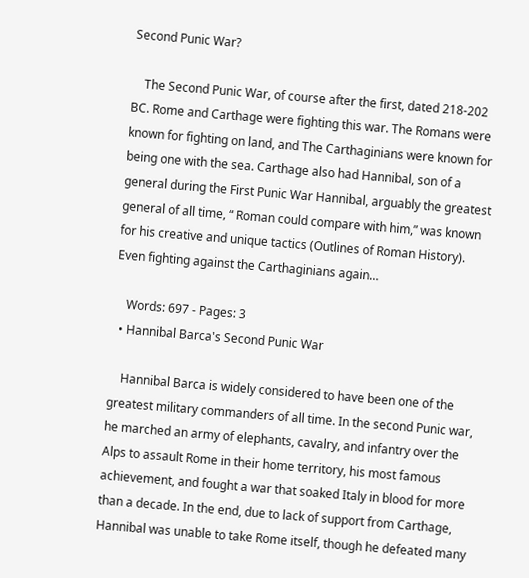Second Punic War?

    The Second Punic War, of course after the first, dated 218-202 BC. Rome and Carthage were fighting this war. The Romans were known for fighting on land, and The Carthaginians were known for being one with the sea. Carthage also had Hannibal, son of a general during the First Punic War Hannibal, arguably the greatest general of all time, “ Roman could compare with him,” was known for his creative and unique tactics (Outlines of Roman History). Even fighting against the Carthaginians again…

    Words: 697 - Pages: 3
  • Hannibal Barca's Second Punic War

    Hannibal Barca is widely considered to have been one of the greatest military commanders of all time. In the second Punic war, he marched an army of elephants, cavalry, and infantry over the Alps to assault Rome in their home territory, his most famous achievement, and fought a war that soaked Italy in blood for more than a decade. In the end, due to lack of support from Carthage, Hannibal was unable to take Rome itself, though he defeated many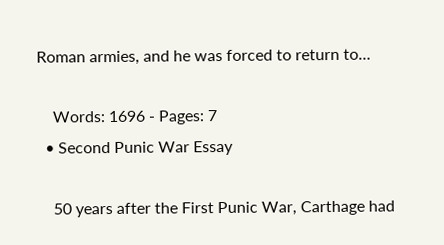Roman armies, and he was forced to return to…

    Words: 1696 - Pages: 7
  • Second Punic War Essay

    50 years after the First Punic War, Carthage had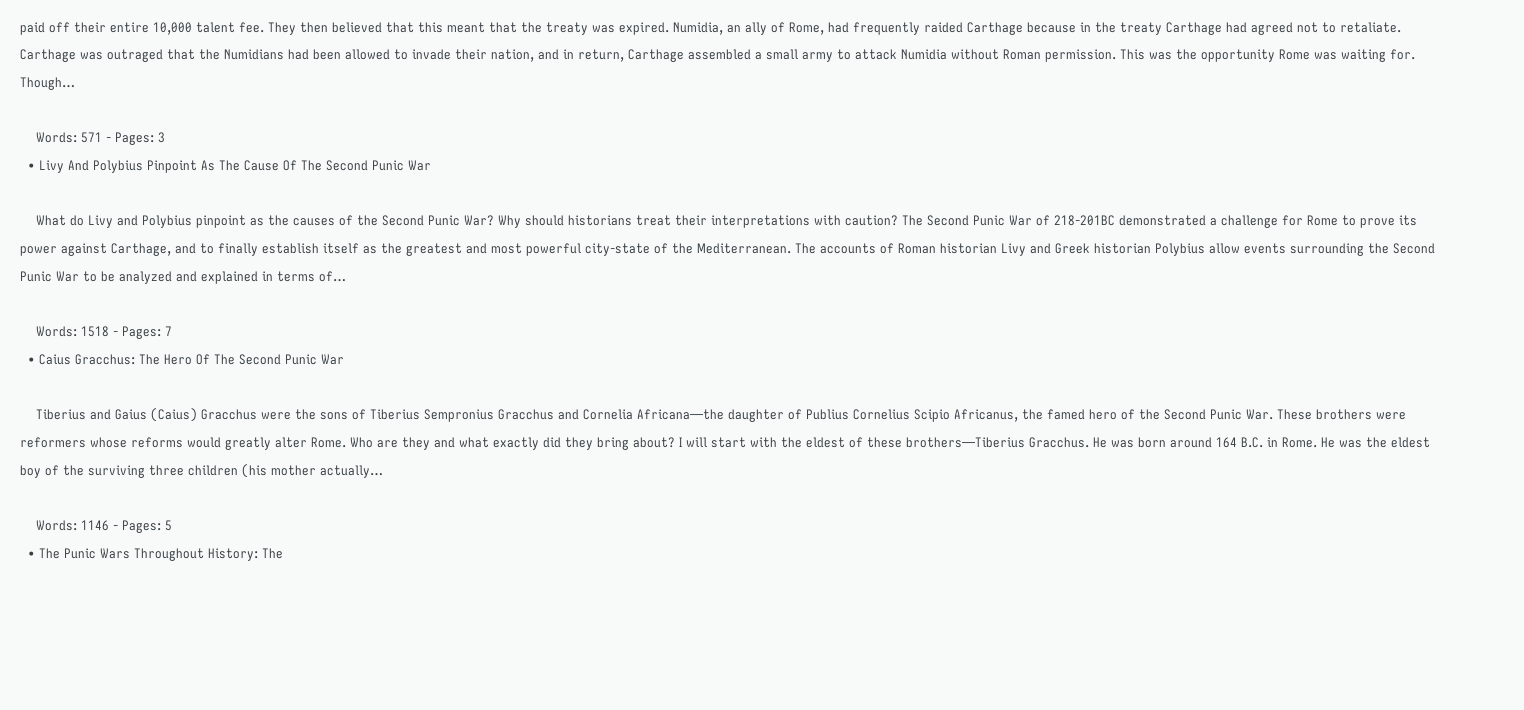paid off their entire 10,000 talent fee. They then believed that this meant that the treaty was expired. Numidia, an ally of Rome, had frequently raided Carthage because in the treaty Carthage had agreed not to retaliate. Carthage was outraged that the Numidians had been allowed to invade their nation, and in return, Carthage assembled a small army to attack Numidia without Roman permission. This was the opportunity Rome was waiting for. Though…

    Words: 571 - Pages: 3
  • Livy And Polybius Pinpoint As The Cause Of The Second Punic War

    What do Livy and Polybius pinpoint as the causes of the Second Punic War? Why should historians treat their interpretations with caution? The Second Punic War of 218-201BC demonstrated a challenge for Rome to prove its power against Carthage, and to finally establish itself as the greatest and most powerful city-state of the Mediterranean. The accounts of Roman historian Livy and Greek historian Polybius allow events surrounding the Second Punic War to be analyzed and explained in terms of…

    Words: 1518 - Pages: 7
  • Caius Gracchus: The Hero Of The Second Punic War

    Tiberius and Gaius (Caius) Gracchus were the sons of Tiberius Sempronius Gracchus and Cornelia Africana—the daughter of Publius Cornelius Scipio Africanus, the famed hero of the Second Punic War. These brothers were reformers whose reforms would greatly alter Rome. Who are they and what exactly did they bring about? I will start with the eldest of these brothers—Tiberius Gracchus. He was born around 164 B.C. in Rome. He was the eldest boy of the surviving three children (his mother actually…

    Words: 1146 - Pages: 5
  • The Punic Wars Throughout History: The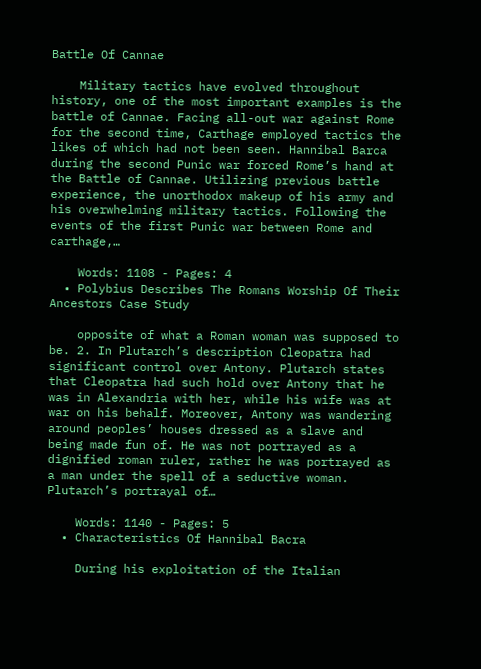Battle Of Cannae

    Military tactics have evolved throughout history, one of the most important examples is the battle of Cannae. Facing all-out war against Rome for the second time, Carthage employed tactics the likes of which had not been seen. Hannibal Barca during the second Punic war forced Rome’s hand at the Battle of Cannae. Utilizing previous battle experience, the unorthodox makeup of his army and his overwhelming military tactics. Following the events of the first Punic war between Rome and carthage,…

    Words: 1108 - Pages: 4
  • Polybius Describes The Romans Worship Of Their Ancestors Case Study

    opposite of what a Roman woman was supposed to be. 2. In Plutarch’s description Cleopatra had significant control over Antony. Plutarch states that Cleopatra had such hold over Antony that he was in Alexandria with her, while his wife was at war on his behalf. Moreover, Antony was wandering around peoples’ houses dressed as a slave and being made fun of. He was not portrayed as a dignified roman ruler, rather he was portrayed as a man under the spell of a seductive woman. Plutarch’s portrayal of…

    Words: 1140 - Pages: 5
  • Characteristics Of Hannibal Bacra

    During his exploitation of the Italian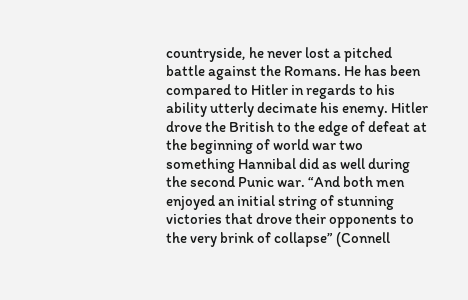countryside, he never lost a pitched battle against the Romans. He has been compared to Hitler in regards to his ability utterly decimate his enemy. Hitler drove the British to the edge of defeat at the beginning of world war two something Hannibal did as well during the second Punic war. “And both men enjoyed an initial string of stunning victories that drove their opponents to the very brink of collapse” (Connell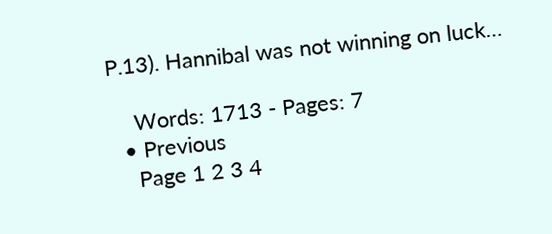P.13). Hannibal was not winning on luck…

    Words: 1713 - Pages: 7
  • Previous
    Page 1 2 3 4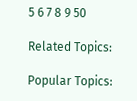5 6 7 8 9 50

Related Topics:

Popular Topics: